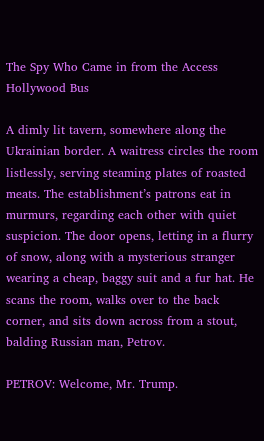The Spy Who Came in from the Access Hollywood Bus

A dimly lit tavern, somewhere along the Ukrainian border. A waitress circles the room listlessly, serving steaming plates of roasted meats. The establishment’s patrons eat in murmurs, regarding each other with quiet suspicion. The door opens, letting in a flurry of snow, along with a mysterious stranger wearing a cheap, baggy suit and a fur hat. He scans the room, walks over to the back corner, and sits down across from a stout, balding Russian man, Petrov.

PETROV: Welcome, Mr. Trump.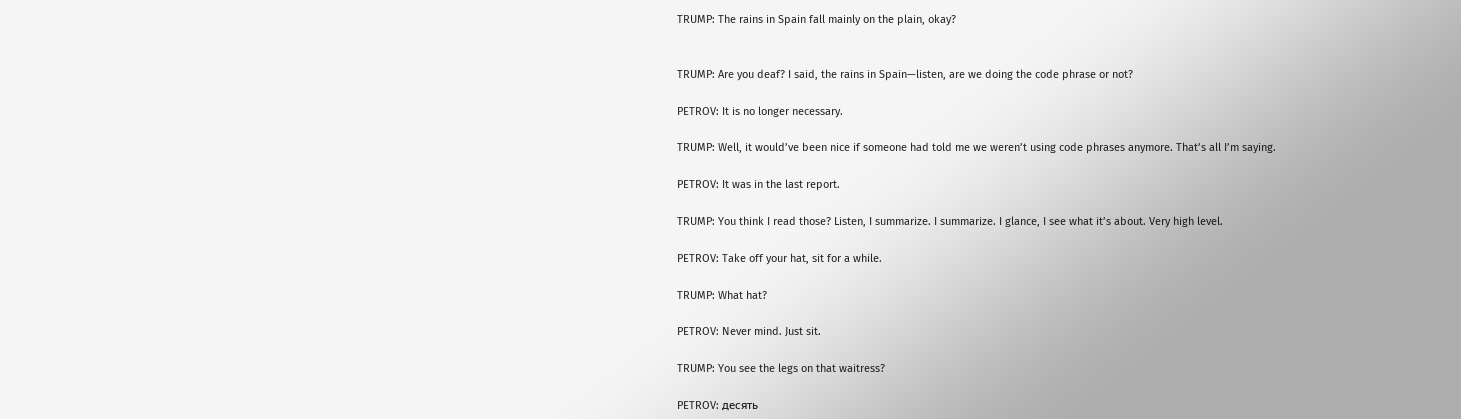TRUMP: The rains in Spain fall mainly on the plain, okay?


TRUMP: Are you deaf? I said, the rains in Spain—listen, are we doing the code phrase or not?

PETROV: It is no longer necessary.

TRUMP: Well, it would’ve been nice if someone had told me we weren’t using code phrases anymore. That’s all I’m saying.

PETROV: It was in the last report.

TRUMP: You think I read those? Listen, I summarize. I summarize. I glance, I see what it’s about. Very high level.

PETROV: Take off your hat, sit for a while.

TRUMP: What hat?

PETROV: Never mind. Just sit.

TRUMP: You see the legs on that waitress?

PETROV: десять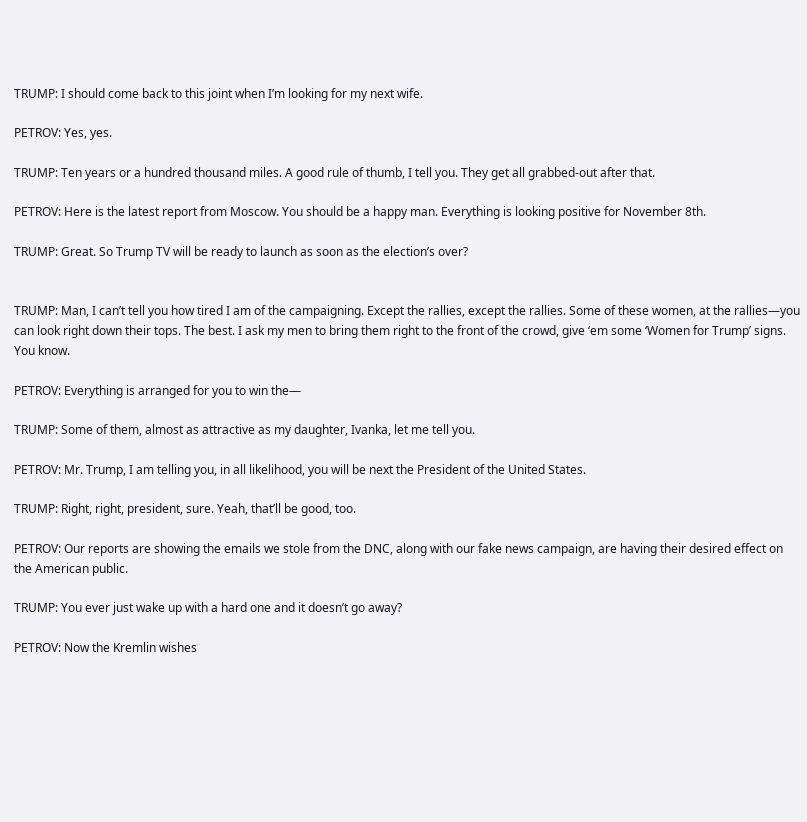TRUMP: I should come back to this joint when I’m looking for my next wife.

PETROV: Yes, yes.

TRUMP: Ten years or a hundred thousand miles. A good rule of thumb, I tell you. They get all grabbed-out after that.

PETROV: Here is the latest report from Moscow. You should be a happy man. Everything is looking positive for November 8th.

TRUMP: Great. So Trump TV will be ready to launch as soon as the election’s over?


TRUMP: Man, I can’t tell you how tired I am of the campaigning. Except the rallies, except the rallies. Some of these women, at the rallies—you can look right down their tops. The best. I ask my men to bring them right to the front of the crowd, give ‘em some ‘Women for Trump’ signs. You know.

PETROV: Everything is arranged for you to win the—

TRUMP: Some of them, almost as attractive as my daughter, Ivanka, let me tell you.

PETROV: Mr. Trump, I am telling you, in all likelihood, you will be next the President of the United States.

TRUMP: Right, right, president, sure. Yeah, that’ll be good, too.

PETROV: Our reports are showing the emails we stole from the DNC, along with our fake news campaign, are having their desired effect on the American public.

TRUMP: You ever just wake up with a hard one and it doesn’t go away?

PETROV: Now the Kremlin wishes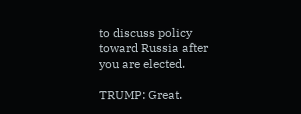to discuss policy toward Russia after you are elected.

TRUMP: Great.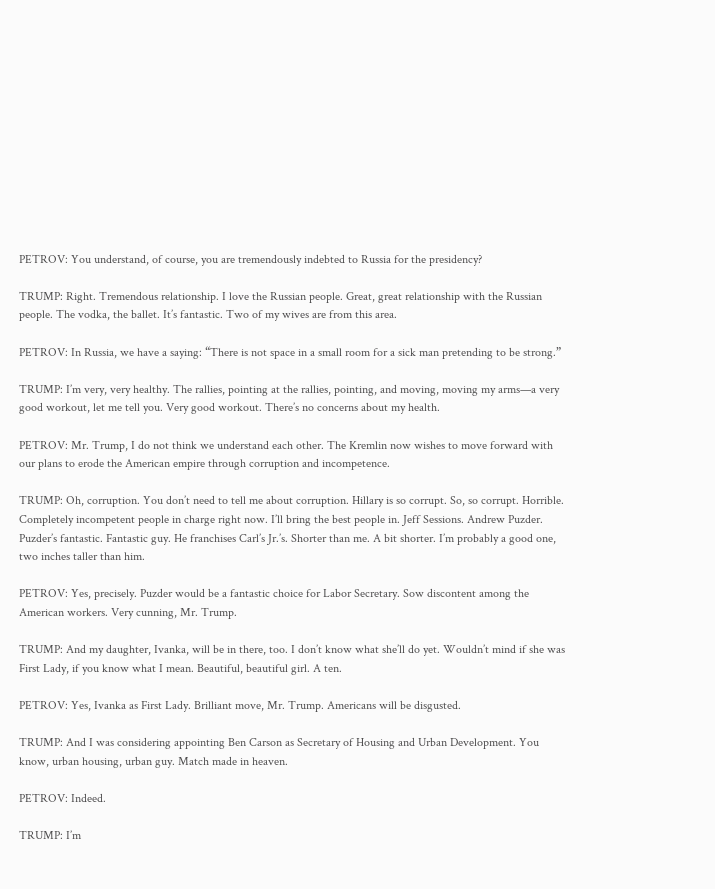PETROV: You understand, of course, you are tremendously indebted to Russia for the presidency?

TRUMP: Right. Tremendous relationship. I love the Russian people. Great, great relationship with the Russian people. The vodka, the ballet. It’s fantastic. Two of my wives are from this area.

PETROV: In Russia, we have a saying: “There is not space in a small room for a sick man pretending to be strong.”

TRUMP: I’m very, very healthy. The rallies, pointing at the rallies, pointing, and moving, moving my arms—a very good workout, let me tell you. Very good workout. There’s no concerns about my health.

PETROV: Mr. Trump, I do not think we understand each other. The Kremlin now wishes to move forward with our plans to erode the American empire through corruption and incompetence.

TRUMP: Oh, corruption. You don’t need to tell me about corruption. Hillary is so corrupt. So, so corrupt. Horrible. Completely incompetent people in charge right now. I’ll bring the best people in. Jeff Sessions. Andrew Puzder. Puzder’s fantastic. Fantastic guy. He franchises Carl’s Jr.’s. Shorter than me. A bit shorter. I’m probably a good one, two inches taller than him.

PETROV: Yes, precisely. Puzder would be a fantastic choice for Labor Secretary. Sow discontent among the American workers. Very cunning, Mr. Trump.

TRUMP: And my daughter, Ivanka, will be in there, too. I don’t know what she’ll do yet. Wouldn’t mind if she was First Lady, if you know what I mean. Beautiful, beautiful girl. A ten.

PETROV: Yes, Ivanka as First Lady. Brilliant move, Mr. Trump. Americans will be disgusted.

TRUMP: And I was considering appointing Ben Carson as Secretary of Housing and Urban Development. You know, urban housing, urban guy. Match made in heaven.

PETROV: Indeed.

TRUMP: I’m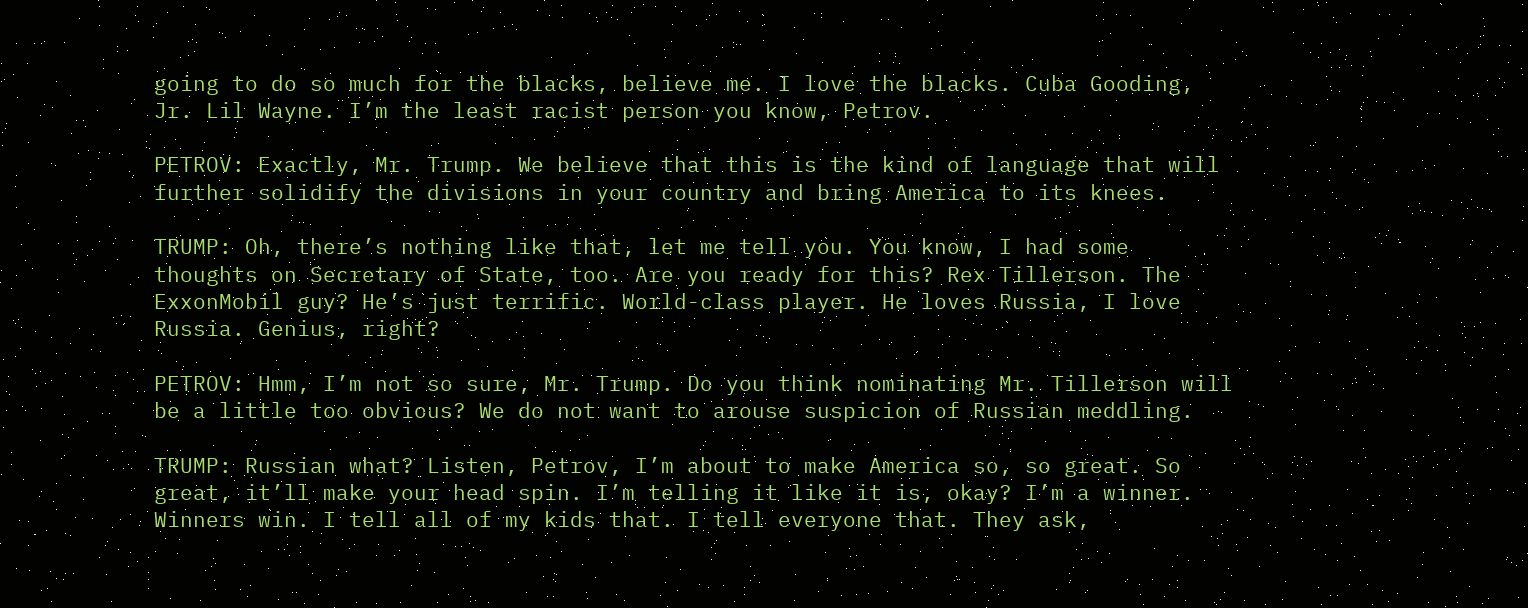going to do so much for the blacks, believe me. I love the blacks. Cuba Gooding, Jr. Lil Wayne. I’m the least racist person you know, Petrov.

PETROV: Exactly, Mr. Trump. We believe that this is the kind of language that will further solidify the divisions in your country and bring America to its knees.

TRUMP: Oh, there’s nothing like that, let me tell you. You know, I had some thoughts on Secretary of State, too. Are you ready for this? Rex Tillerson. The ExxonMobil guy? He’s just terrific. World-class player. He loves Russia, I love Russia. Genius, right?

PETROV: Hmm, I’m not so sure, Mr. Trump. Do you think nominating Mr. Tillerson will be a little too obvious? We do not want to arouse suspicion of Russian meddling.

TRUMP: Russian what? Listen, Petrov, I’m about to make America so, so great. So great, it’ll make your head spin. I’m telling it like it is, okay? I’m a winner. Winners win. I tell all of my kids that. I tell everyone that. They ask,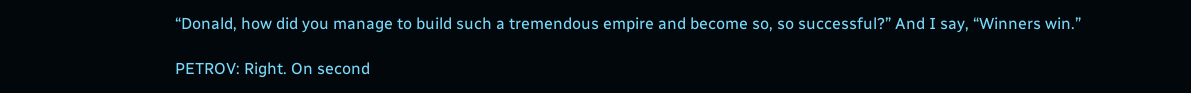“Donald, how did you manage to build such a tremendous empire and become so, so successful?” And I say, “Winners win.”

PETROV: Right. On second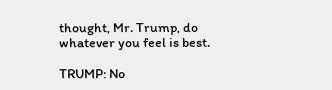thought, Mr. Trump, do whatever you feel is best.

TRUMP: No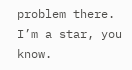problem there. I’m a star, you know.